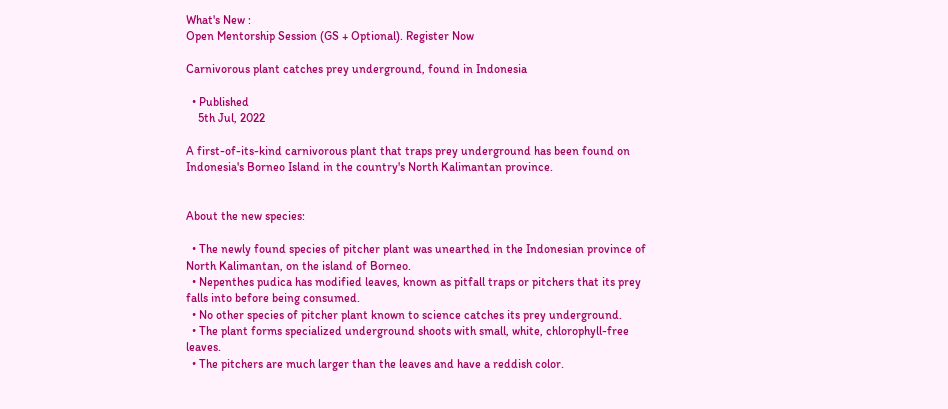What's New :
Open Mentorship Session (GS + Optional). Register Now

Carnivorous plant catches prey underground, found in Indonesia

  • Published
    5th Jul, 2022

A first-of-its-kind carnivorous plant that traps prey underground has been found on Indonesia's Borneo Island in the country's North Kalimantan province.


About the new species:

  • The newly found species of pitcher plant was unearthed in the Indonesian province of North Kalimantan, on the island of Borneo.
  • Nepenthes pudica has modified leaves, known as pitfall traps or pitchers that its prey falls into before being consumed.
  • No other species of pitcher plant known to science catches its prey underground.
  • The plant forms specialized underground shoots with small, white, chlorophyll-free leaves.
  • The pitchers are much larger than the leaves and have a reddish color.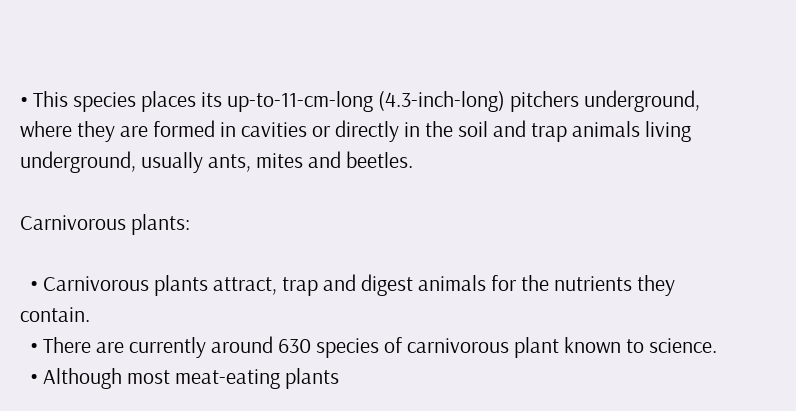• This species places its up-to-11-cm-long (4.3-inch-long) pitchers underground, where they are formed in cavities or directly in the soil and trap animals living underground, usually ants, mites and beetles.

Carnivorous plants:

  • Carnivorous plants attract, trap and digest animals for the nutrients they contain.
  • There are currently around 630 species of carnivorous plant known to science.
  • Although most meat-eating plants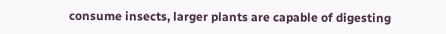consume insects, larger plants are capable of digesting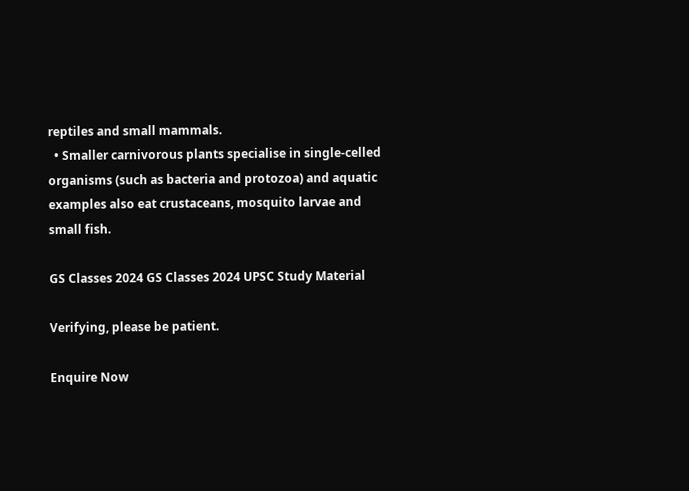reptiles and small mammals.
  • Smaller carnivorous plants specialise in single-celled organisms (such as bacteria and protozoa) and aquatic examples also eat crustaceans, mosquito larvae and small fish.

GS Classes 2024 GS Classes 2024 UPSC Study Material

Verifying, please be patient.

Enquire Now